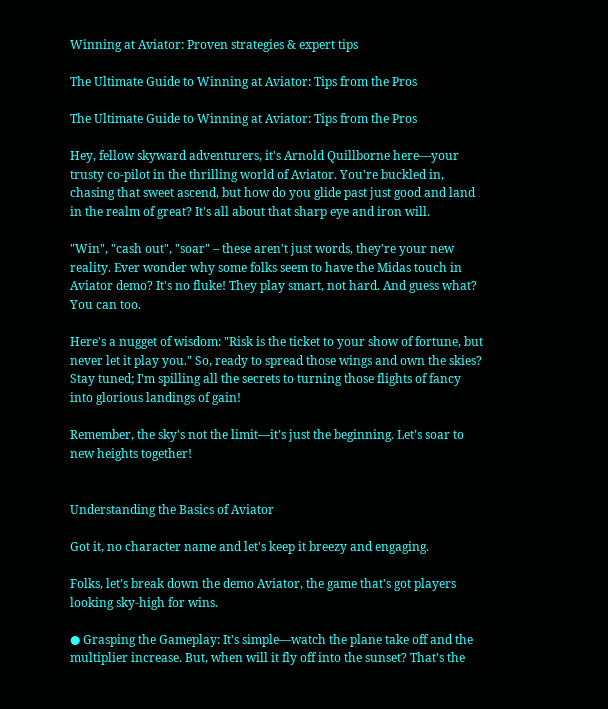Winning at Aviator: Proven strategies & expert tips

The Ultimate Guide to Winning at Aviator: Tips from the Pros

The Ultimate Guide to Winning at Aviator: Tips from the Pros

Hey, fellow skyward adventurers, it's Arnold Quillborne here—your trusty co-pilot in the thrilling world of Aviator. You're buckled in, chasing that sweet ascend, but how do you glide past just good and land in the realm of great? It's all about that sharp eye and iron will.

"Win", "cash out", "soar" – these aren't just words, they're your new reality. Ever wonder why some folks seem to have the Midas touch in Aviator demo? It's no fluke! They play smart, not hard. And guess what? You can too.

Here's a nugget of wisdom: "Risk is the ticket to your show of fortune, but never let it play you." So, ready to spread those wings and own the skies? Stay tuned; I'm spilling all the secrets to turning those flights of fancy into glorious landings of gain!

Remember, the sky's not the limit—it’s just the beginning. Let’s soar to new heights together!


Understanding the Basics of Aviator

Got it, no character name and let's keep it breezy and engaging.

Folks, let’s break down the demo Aviator, the game that's got players looking sky-high for wins.

● Grasping the Gameplay: It's simple—watch the plane take off and the multiplier increase. But, when will it fly off into the sunset? That’s the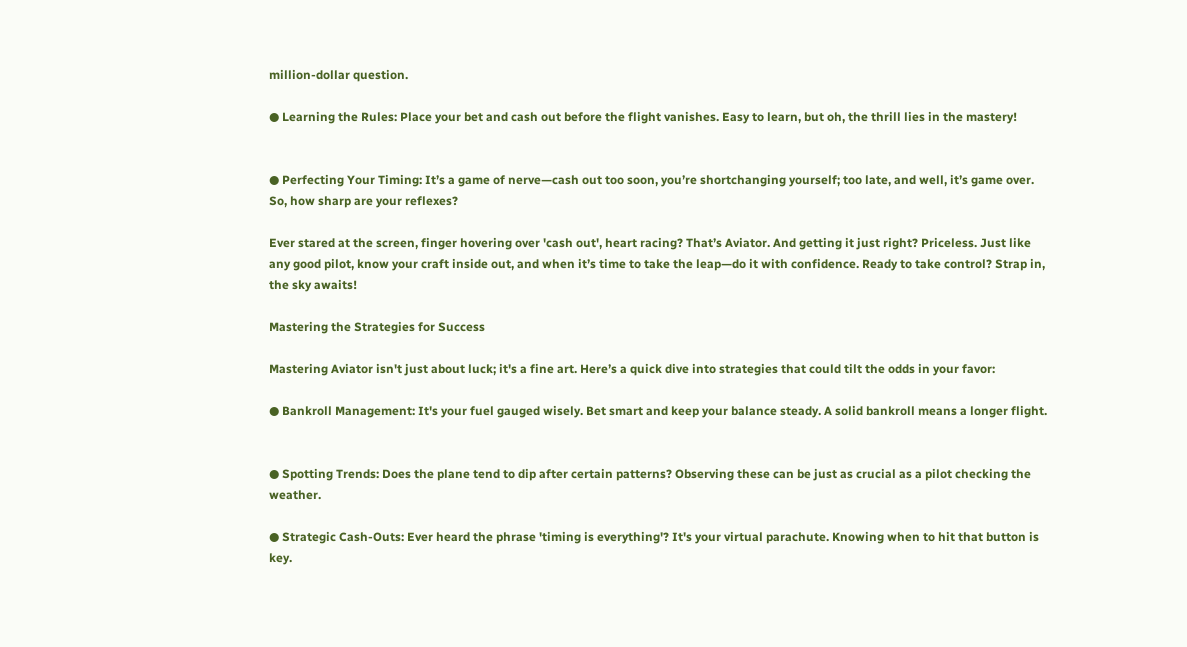million-dollar question.

● Learning the Rules: Place your bet and cash out before the flight vanishes. Easy to learn, but oh, the thrill lies in the mastery!


● Perfecting Your Timing: It’s a game of nerve—cash out too soon, you’re shortchanging yourself; too late, and well, it’s game over. So, how sharp are your reflexes?

Ever stared at the screen, finger hovering over 'cash out', heart racing? That’s Aviator. And getting it just right? Priceless. Just like any good pilot, know your craft inside out, and when it’s time to take the leap—do it with confidence. Ready to take control? Strap in, the sky awaits!

Mastering the Strategies for Success

Mastering Aviator isn't just about luck; it's a fine art. Here’s a quick dive into strategies that could tilt the odds in your favor:

● Bankroll Management: It's your fuel gauged wisely. Bet smart and keep your balance steady. A solid bankroll means a longer flight.


● Spotting Trends: Does the plane tend to dip after certain patterns? Observing these can be just as crucial as a pilot checking the weather.

● Strategic Cash-Outs: Ever heard the phrase 'timing is everything'? It's your virtual parachute. Knowing when to hit that button is key.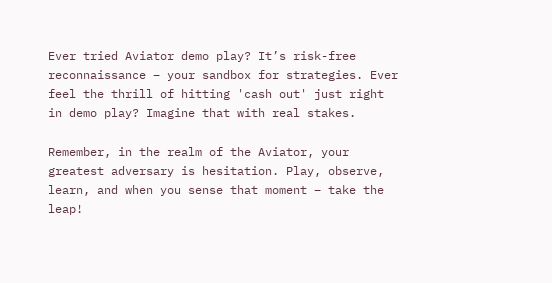Ever tried Aviator demo play? It’s risk-free reconnaissance – your sandbox for strategies. Ever feel the thrill of hitting 'cash out' just right in demo play? Imagine that with real stakes.

Remember, in the realm of the Aviator, your greatest adversary is hesitation. Play, observe, learn, and when you sense that moment – take the leap!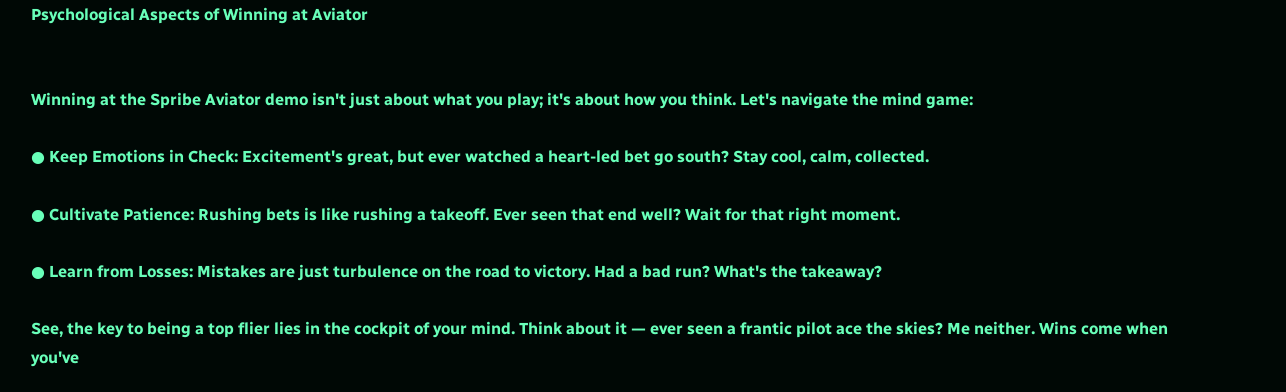Psychological Aspects of Winning at Aviator


Winning at the Spribe Aviator demo isn't just about what you play; it's about how you think. Let's navigate the mind game:

● Keep Emotions in Check: Excitement's great, but ever watched a heart-led bet go south? Stay cool, calm, collected.

● Cultivate Patience: Rushing bets is like rushing a takeoff. Ever seen that end well? Wait for that right moment.

● Learn from Losses: Mistakes are just turbulence on the road to victory. Had a bad run? What's the takeaway?

See, the key to being a top flier lies in the cockpit of your mind. Think about it — ever seen a frantic pilot ace the skies? Me neither. Wins come when you've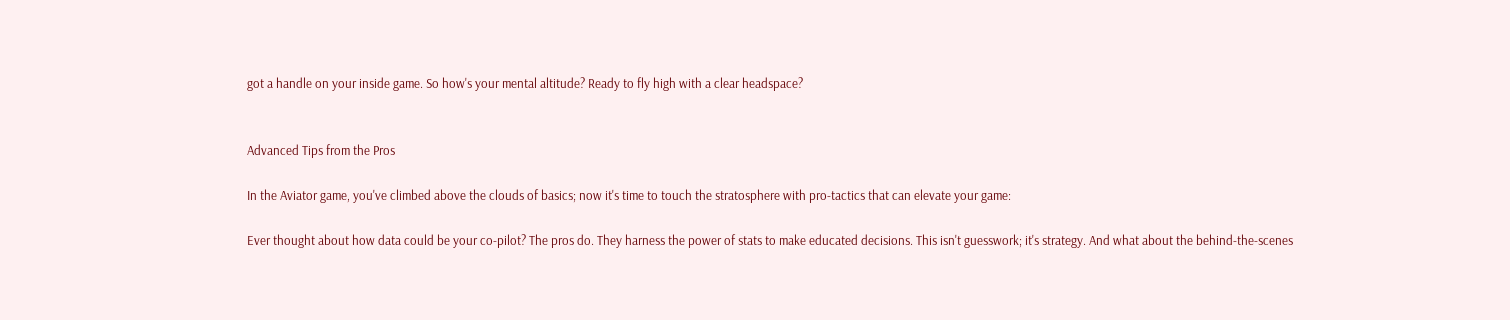got a handle on your inside game. So how's your mental altitude? Ready to fly high with a clear headspace?


Advanced Tips from the Pros

In the Aviator game, you've climbed above the clouds of basics; now it's time to touch the stratosphere with pro-tactics that can elevate your game:

Ever thought about how data could be your co-pilot? The pros do. They harness the power of stats to make educated decisions. This isn't guesswork; it's strategy. And what about the behind-the-scenes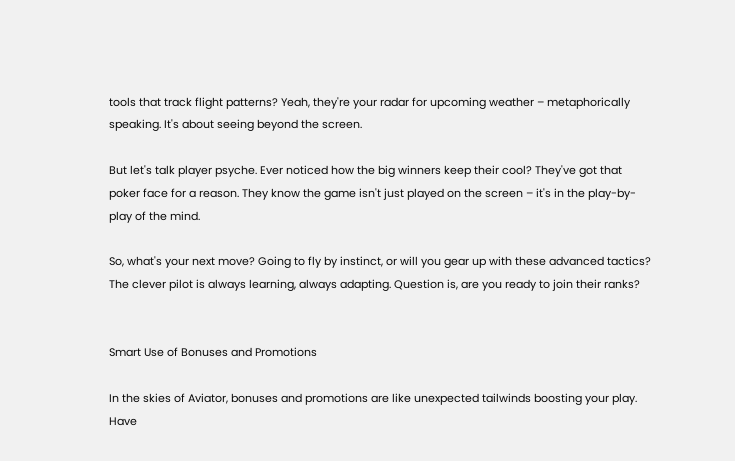tools that track flight patterns? Yeah, they're your radar for upcoming weather – metaphorically speaking. It's about seeing beyond the screen.

But let's talk player psyche. Ever noticed how the big winners keep their cool? They've got that poker face for a reason. They know the game isn't just played on the screen – it's in the play-by-play of the mind.

So, what's your next move? Going to fly by instinct, or will you gear up with these advanced tactics? The clever pilot is always learning, always adapting. Question is, are you ready to join their ranks?


Smart Use of Bonuses and Promotions

In the skies of Aviator, bonuses and promotions are like unexpected tailwinds boosting your play. Have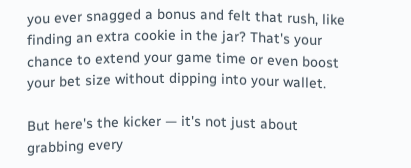you ever snagged a bonus and felt that rush, like finding an extra cookie in the jar? That's your chance to extend your game time or even boost your bet size without dipping into your wallet.

But here's the kicker — it's not just about grabbing every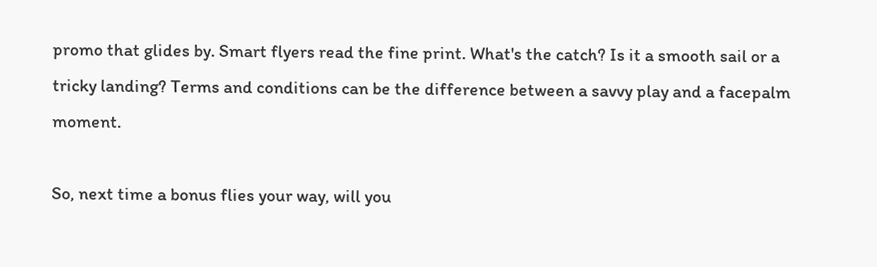promo that glides by. Smart flyers read the fine print. What's the catch? Is it a smooth sail or a tricky landing? Terms and conditions can be the difference between a savvy play and a facepalm moment.

So, next time a bonus flies your way, will you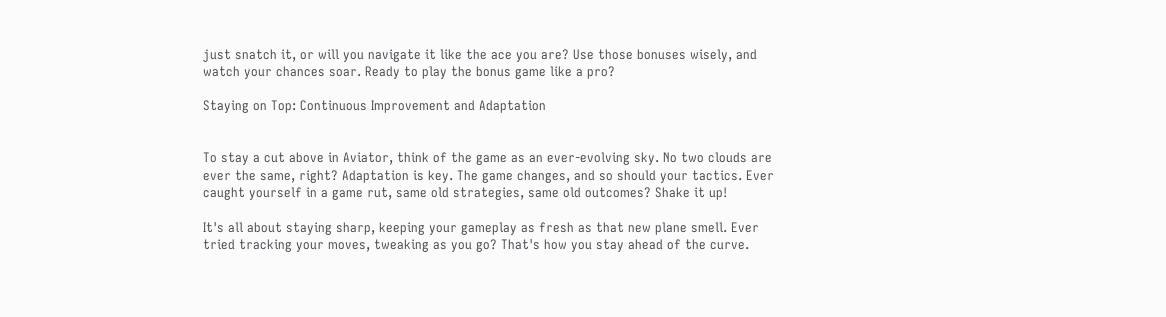just snatch it, or will you navigate it like the ace you are? Use those bonuses wisely, and watch your chances soar. Ready to play the bonus game like a pro?

Staying on Top: Continuous Improvement and Adaptation


To stay a cut above in Aviator, think of the game as an ever-evolving sky. No two clouds are ever the same, right? Adaptation is key. The game changes, and so should your tactics. Ever caught yourself in a game rut, same old strategies, same old outcomes? Shake it up!

It's all about staying sharp, keeping your gameplay as fresh as that new plane smell. Ever tried tracking your moves, tweaking as you go? That's how you stay ahead of the curve.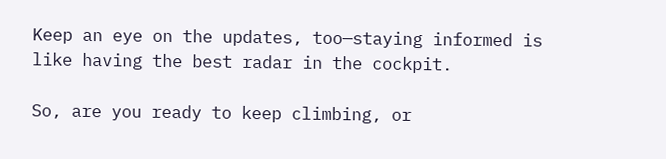Keep an eye on the updates, too—staying informed is like having the best radar in the cockpit.

So, are you ready to keep climbing, or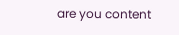are you content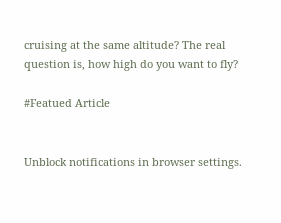cruising at the same altitude? The real question is, how high do you want to fly?

#Featued Article


Unblock notifications in browser settings.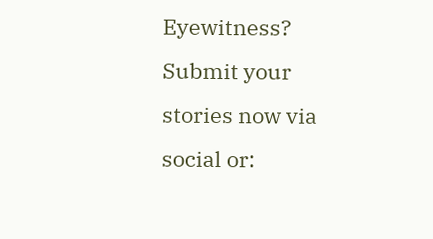Eyewitness? Submit your stories now via social or: